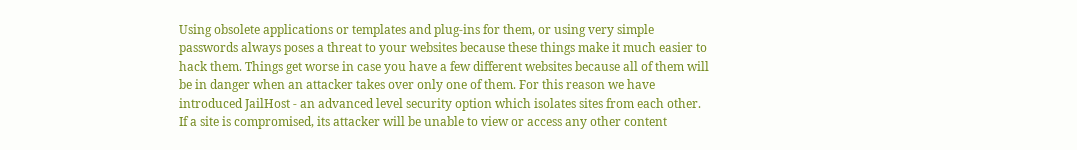Using obsolete applications or templates and plug-ins for them, or using very simple passwords always poses a threat to your websites because these things make it much easier to hack them. Things get worse in case you have a few different websites because all of them will be in danger when an attacker takes over only one of them. For this reason we have introduced JailHost - an advanced level security option which isolates sites from each other. If a site is compromised, its attacker will be unable to view or access any other content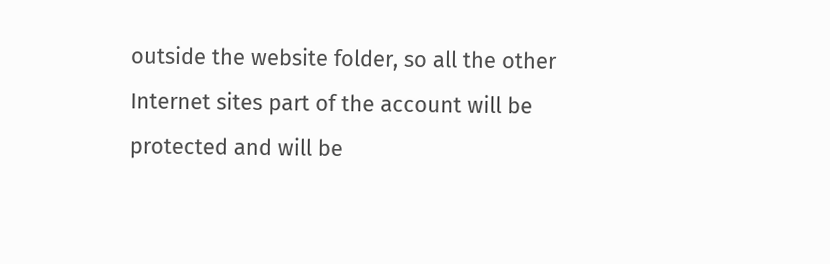outside the website folder, so all the other Internet sites part of the account will be protected and will be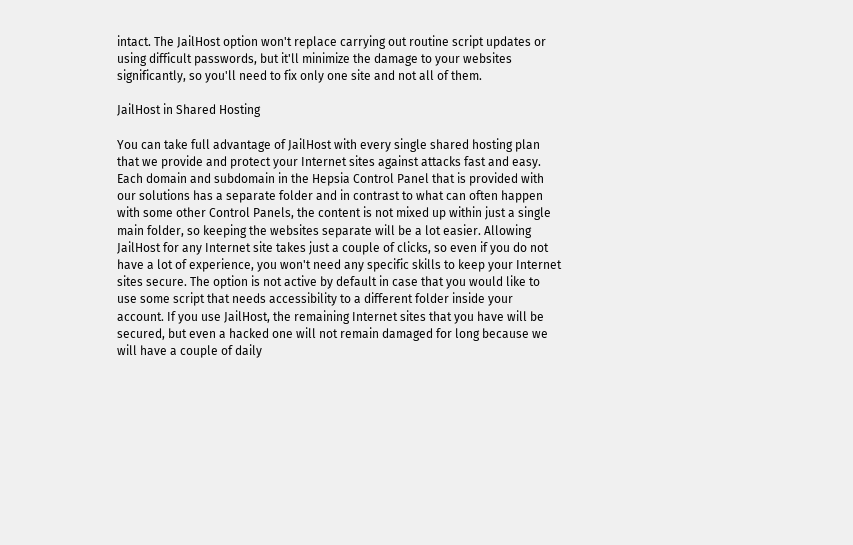intact. The JailHost option won't replace carrying out routine script updates or using difficult passwords, but it'll minimize the damage to your websites significantly, so you'll need to fix only one site and not all of them.

JailHost in Shared Hosting

You can take full advantage of JailHost with every single shared hosting plan that we provide and protect your Internet sites against attacks fast and easy. Each domain and subdomain in the Hepsia Control Panel that is provided with our solutions has a separate folder and in contrast to what can often happen with some other Control Panels, the content is not mixed up within just a single main folder, so keeping the websites separate will be a lot easier. Allowing JailHost for any Internet site takes just a couple of clicks, so even if you do not have a lot of experience, you won't need any specific skills to keep your Internet sites secure. The option is not active by default in case that you would like to use some script that needs accessibility to a different folder inside your account. If you use JailHost, the remaining Internet sites that you have will be secured, but even a hacked one will not remain damaged for long because we will have a couple of daily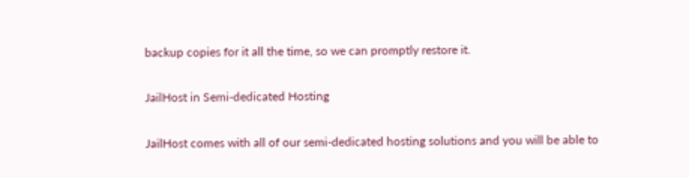backup copies for it all the time, so we can promptly restore it.

JailHost in Semi-dedicated Hosting

JailHost comes with all of our semi-dedicated hosting solutions and you will be able to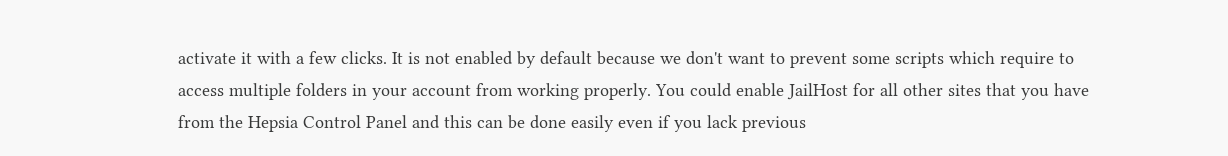activate it with a few clicks. It is not enabled by default because we don't want to prevent some scripts which require to access multiple folders in your account from working properly. You could enable JailHost for all other sites that you have from the Hepsia Control Panel and this can be done easily even if you lack previous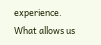experience. What allows us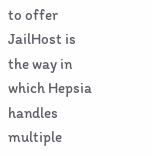to offer JailHost is the way in which Hepsia handles multiple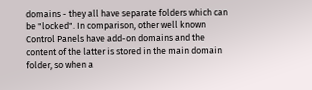domains - they all have separate folders which can be "locked". In comparison, other well known Control Panels have add-on domains and the content of the latter is stored in the main domain folder, so when a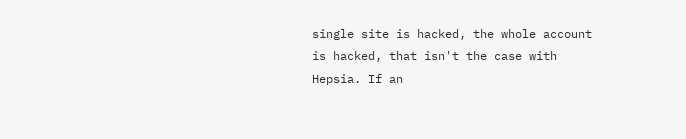single site is hacked, the whole account is hacked, that isn't the case with Hepsia. If an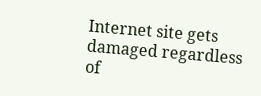Internet site gets damaged regardless of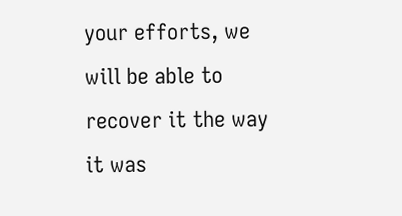your efforts, we will be able to recover it the way it was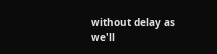without delay as we'll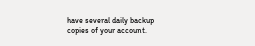have several daily backup copies of your account.